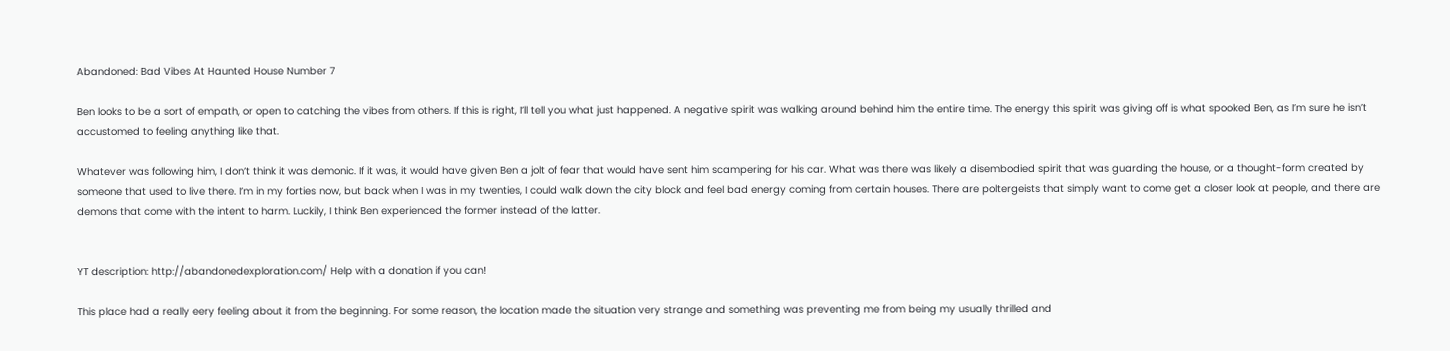Abandoned: Bad Vibes At Haunted House Number 7

Ben looks to be a sort of empath, or open to catching the vibes from others. If this is right, I’ll tell you what just happened. A negative spirit was walking around behind him the entire time. The energy this spirit was giving off is what spooked Ben, as I’m sure he isn’t accustomed to feeling anything like that.

Whatever was following him, I don’t think it was demonic. If it was, it would have given Ben a jolt of fear that would have sent him scampering for his car. What was there was likely a disembodied spirit that was guarding the house, or a thought-form created by someone that used to live there. I’m in my forties now, but back when I was in my twenties, I could walk down the city block and feel bad energy coming from certain houses. There are poltergeists that simply want to come get a closer look at people, and there are demons that come with the intent to harm. Luckily, I think Ben experienced the former instead of the latter.


YT description: http://abandonedexploration.com/ Help with a donation if you can!

This place had a really eery feeling about it from the beginning. For some reason, the location made the situation very strange and something was preventing me from being my usually thrilled and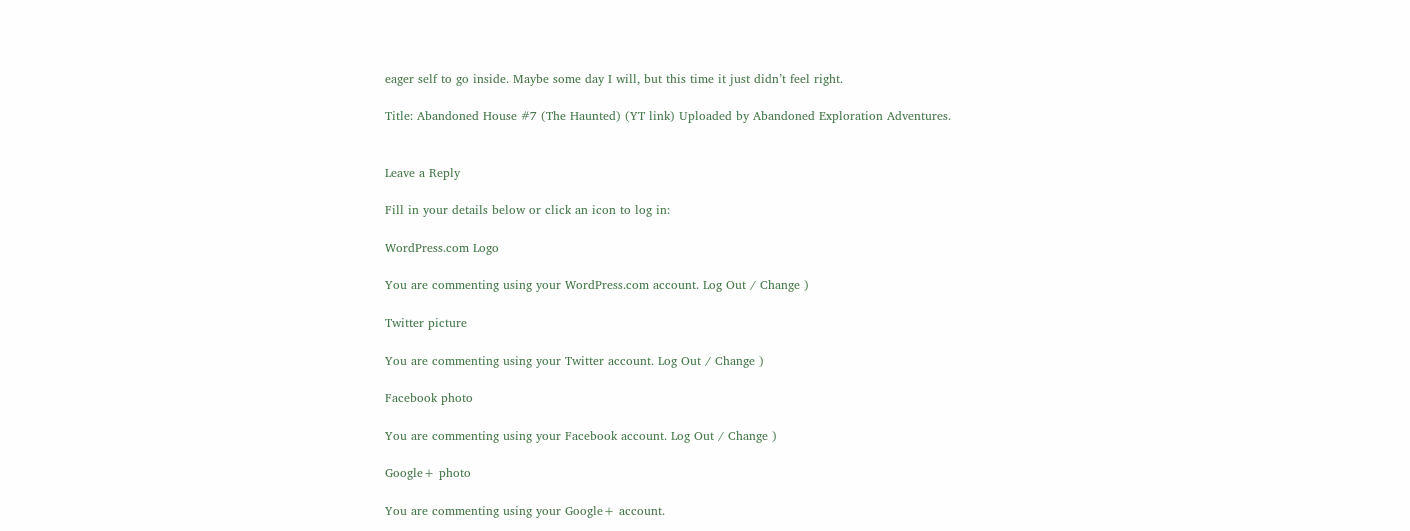eager self to go inside. Maybe some day I will, but this time it just didn’t feel right.

Title: Abandoned House #7 (The Haunted) (YT link) Uploaded by Abandoned Exploration Adventures.


Leave a Reply

Fill in your details below or click an icon to log in:

WordPress.com Logo

You are commenting using your WordPress.com account. Log Out / Change )

Twitter picture

You are commenting using your Twitter account. Log Out / Change )

Facebook photo

You are commenting using your Facebook account. Log Out / Change )

Google+ photo

You are commenting using your Google+ account.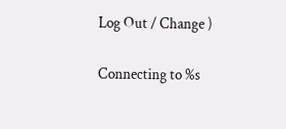Log Out / Change )

Connecting to %s